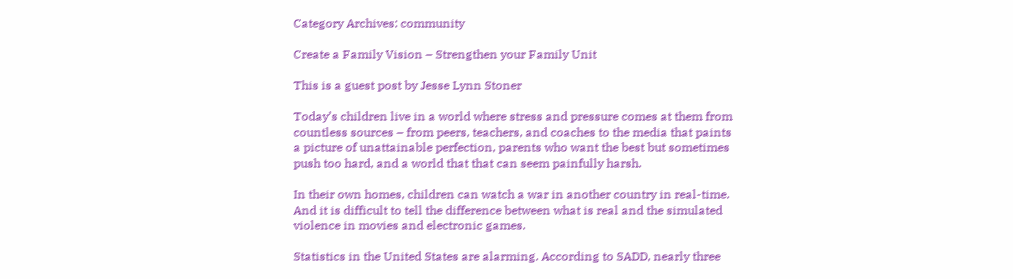Category Archives: community

Create a Family Vision – Strengthen your Family Unit

This is a guest post by Jesse Lynn Stoner

Today’s children live in a world where stress and pressure comes at them from countless sources – from peers, teachers, and coaches to the media that paints a picture of unattainable perfection, parents who want the best but sometimes push too hard, and a world that that can seem painfully harsh.

In their own homes, children can watch a war in another country in real-time. And it is difficult to tell the difference between what is real and the simulated violence in movies and electronic games.

Statistics in the United States are alarming. According to SADD, nearly three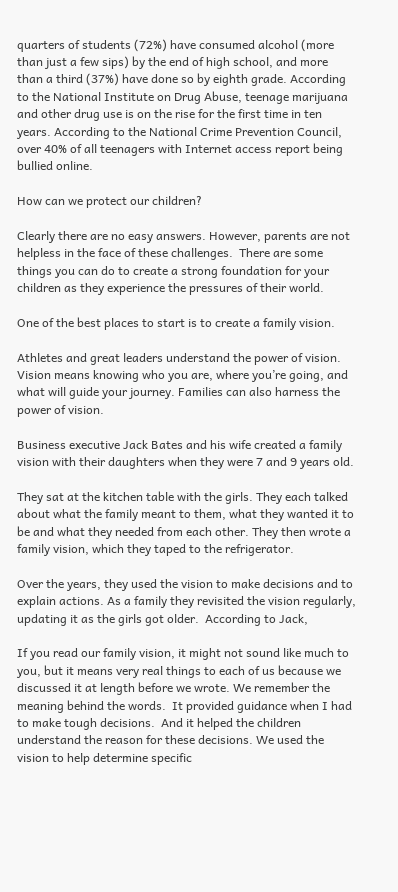quarters of students (72%) have consumed alcohol (more than just a few sips) by the end of high school, and more than a third (37%) have done so by eighth grade. According to the National Institute on Drug Abuse, teenage marijuana and other drug use is on the rise for the first time in ten years. According to the National Crime Prevention Council, over 40% of all teenagers with Internet access report being bullied online.

How can we protect our children?

Clearly there are no easy answers. However, parents are not helpless in the face of these challenges.  There are some things you can do to create a strong foundation for your children as they experience the pressures of their world.

One of the best places to start is to create a family vision.

Athletes and great leaders understand the power of vision. Vision means knowing who you are, where you’re going, and what will guide your journey. Families can also harness the power of vision.

Business executive Jack Bates and his wife created a family vision with their daughters when they were 7 and 9 years old.

They sat at the kitchen table with the girls. They each talked about what the family meant to them, what they wanted it to be and what they needed from each other. They then wrote a family vision, which they taped to the refrigerator.

Over the years, they used the vision to make decisions and to explain actions. As a family they revisited the vision regularly, updating it as the girls got older.  According to Jack,

If you read our family vision, it might not sound like much to you, but it means very real things to each of us because we discussed it at length before we wrote. We remember the meaning behind the words.  It provided guidance when I had to make tough decisions.  And it helped the children understand the reason for these decisions. We used the vision to help determine specific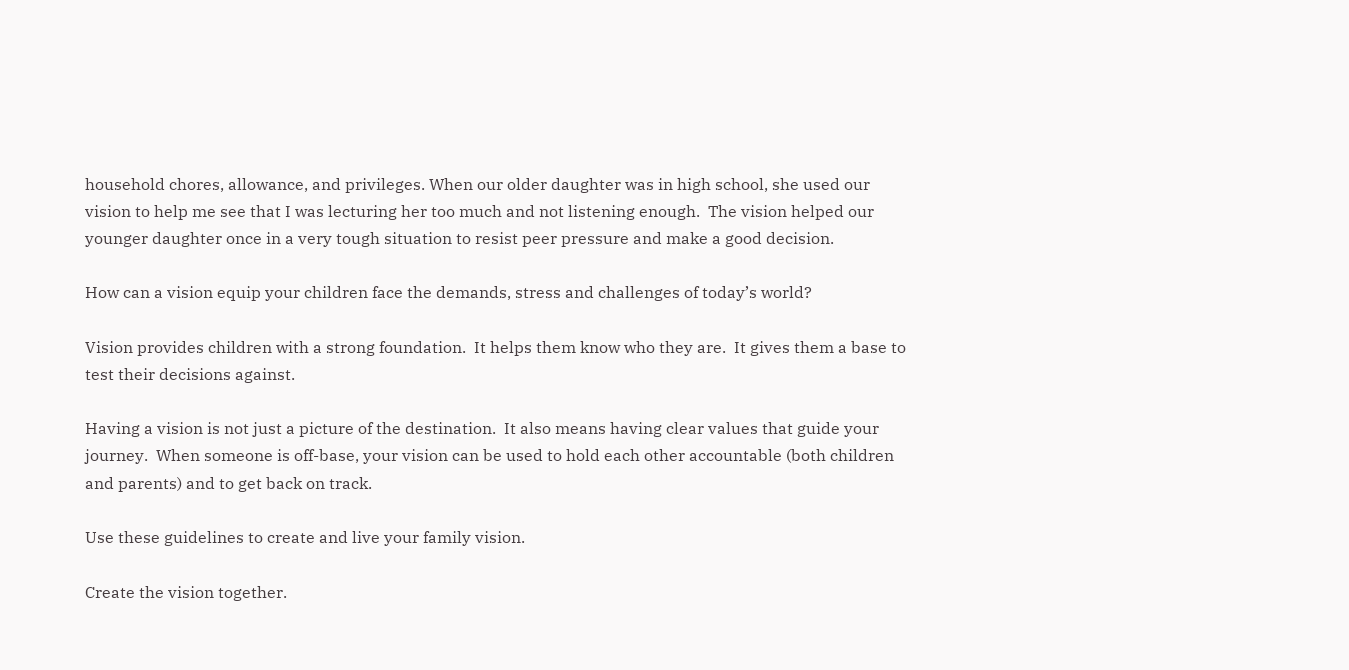household chores, allowance, and privileges. When our older daughter was in high school, she used our vision to help me see that I was lecturing her too much and not listening enough.  The vision helped our younger daughter once in a very tough situation to resist peer pressure and make a good decision.

How can a vision equip your children face the demands, stress and challenges of today’s world?

Vision provides children with a strong foundation.  It helps them know who they are.  It gives them a base to test their decisions against.

Having a vision is not just a picture of the destination.  It also means having clear values that guide your journey.  When someone is off-base, your vision can be used to hold each other accountable (both children and parents) and to get back on track.

Use these guidelines to create and live your family vision.

Create the vision together.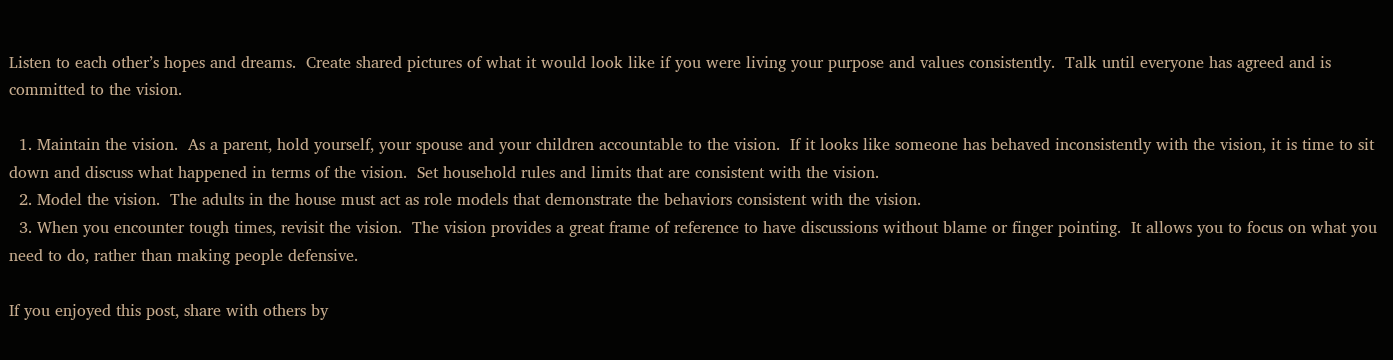Listen to each other’s hopes and dreams.  Create shared pictures of what it would look like if you were living your purpose and values consistently.  Talk until everyone has agreed and is committed to the vision.

  1. Maintain the vision.  As a parent, hold yourself, your spouse and your children accountable to the vision.  If it looks like someone has behaved inconsistently with the vision, it is time to sit down and discuss what happened in terms of the vision.  Set household rules and limits that are consistent with the vision.
  2. Model the vision.  The adults in the house must act as role models that demonstrate the behaviors consistent with the vision.
  3. When you encounter tough times, revisit the vision.  The vision provides a great frame of reference to have discussions without blame or finger pointing.  It allows you to focus on what you need to do, rather than making people defensive.

If you enjoyed this post, share with others by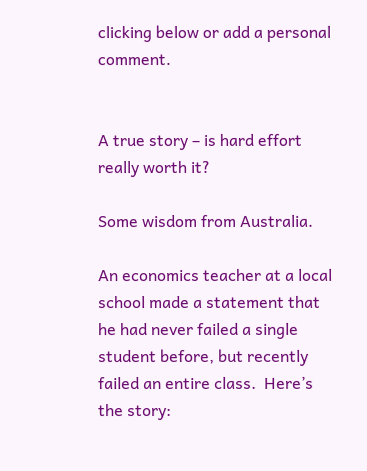clicking below or add a personal comment.


A true story – is hard effort really worth it?

Some wisdom from Australia.

An economics teacher at a local school made a statement that he had never failed a single student before, but recently failed an entire class.  Here’s the story: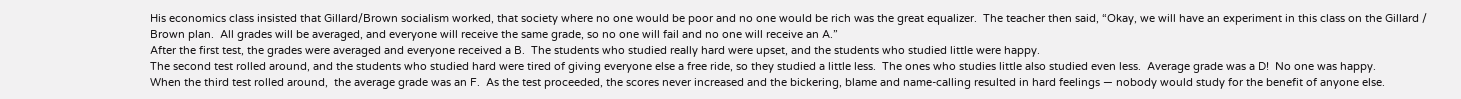His economics class insisted that Gillard/Brown socialism worked, that society where no one would be poor and no one would be rich was the great equalizer.  The teacher then said, “Okay, we will have an experiment in this class on the Gillard / Brown plan.  All grades will be averaged, and everyone will receive the same grade, so no one will fail and no one will receive an A.”
After the first test, the grades were averaged and everyone received a B.  The students who studied really hard were upset, and the students who studied little were happy.
The second test rolled around, and the students who studied hard were tired of giving everyone else a free ride, so they studied a little less.  The ones who studies little also studied even less.  Average grade was a D!  No one was happy.
When the third test rolled around,  the average grade was an F.  As the test proceeded, the scores never increased and the bickering, blame and name-calling resulted in hard feelings — nobody would study for the benefit of anyone else.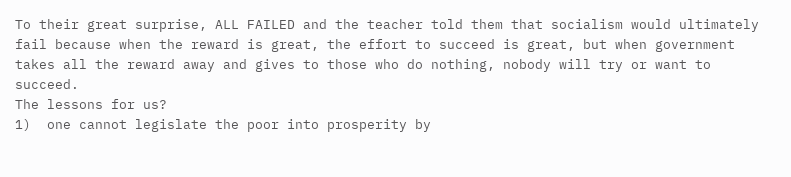To their great surprise, ALL FAILED and the teacher told them that socialism would ultimately fail because when the reward is great, the effort to succeed is great, but when government takes all the reward away and gives to those who do nothing, nobody will try or want to succeed.
The lessons for us?
1)  one cannot legislate the poor into prosperity by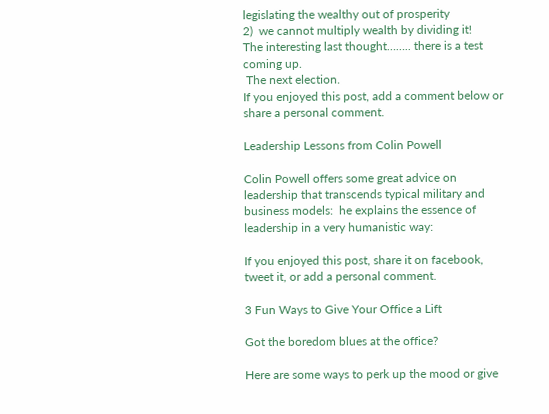legislating the wealthy out of prosperity
2)  we cannot multiply wealth by dividing it!
The interesting last thought…….. there is a test coming up.
 The next election.
If you enjoyed this post, add a comment below or share a personal comment.

Leadership Lessons from Colin Powell

Colin Powell offers some great advice on leadership that transcends typical military and business models:  he explains the essence of leadership in a very humanistic way:

If you enjoyed this post, share it on facebook, tweet it, or add a personal comment.

3 Fun Ways to Give Your Office a Lift

Got the boredom blues at the office?

Here are some ways to perk up the mood or give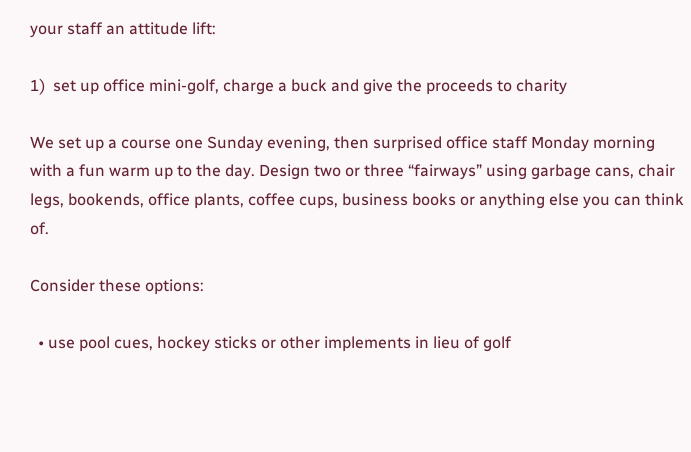your staff an attitude lift:

1)  set up office mini-golf, charge a buck and give the proceeds to charity

We set up a course one Sunday evening, then surprised office staff Monday morning with a fun warm up to the day. Design two or three “fairways” using garbage cans, chair legs, bookends, office plants, coffee cups, business books or anything else you can think of.

Consider these options:

  • use pool cues, hockey sticks or other implements in lieu of golf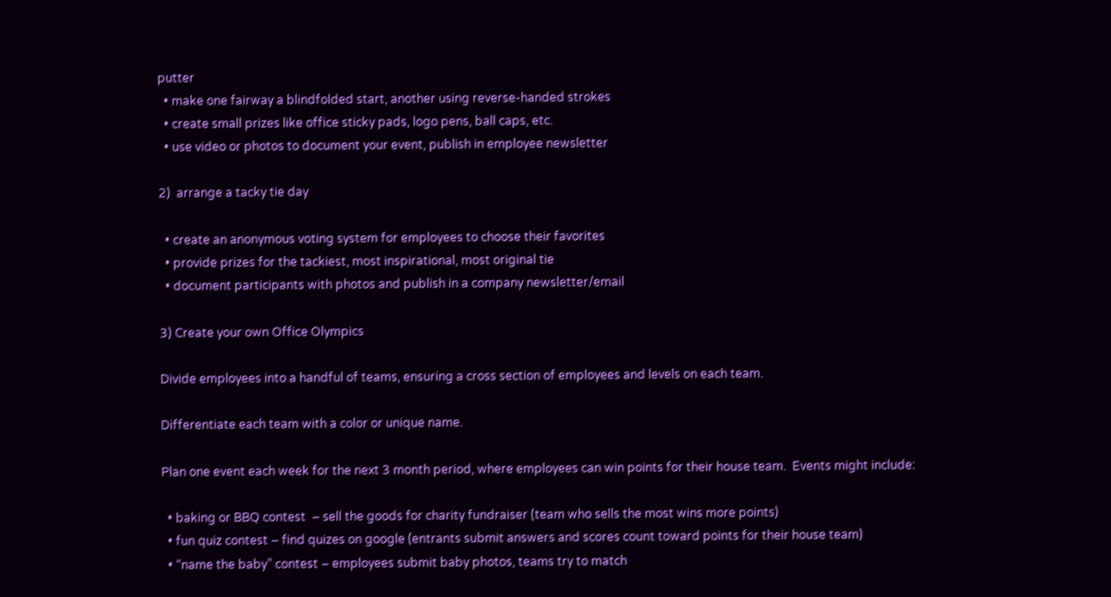putter
  • make one fairway a blindfolded start, another using reverse-handed strokes
  • create small prizes like office sticky pads, logo pens, ball caps, etc.
  • use video or photos to document your event, publish in employee newsletter

2)  arrange a tacky tie day

  • create an anonymous voting system for employees to choose their favorites
  • provide prizes for the tackiest, most inspirational, most original tie
  • document participants with photos and publish in a company newsletter/email

3) Create your own Office Olympics

Divide employees into a handful of teams, ensuring a cross section of employees and levels on each team.

Differentiate each team with a color or unique name.

Plan one event each week for the next 3 month period, where employees can win points for their house team.  Events might include:

  • baking or BBQ contest  – sell the goods for charity fundraiser (team who sells the most wins more points)
  • fun quiz contest – find quizes on google (entrants submit answers and scores count toward points for their house team)
  • “name the baby” contest – employees submit baby photos, teams try to match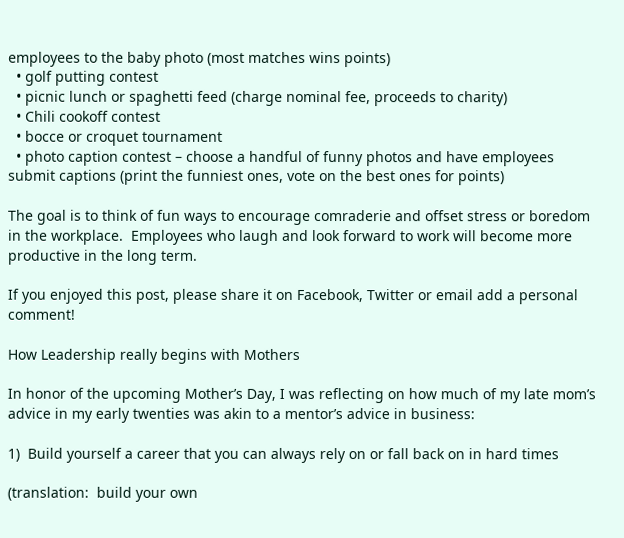employees to the baby photo (most matches wins points)
  • golf putting contest
  • picnic lunch or spaghetti feed (charge nominal fee, proceeds to charity)
  • Chili cookoff contest
  • bocce or croquet tournament
  • photo caption contest – choose a handful of funny photos and have employees submit captions (print the funniest ones, vote on the best ones for points)

The goal is to think of fun ways to encourage comraderie and offset stress or boredom in the workplace.  Employees who laugh and look forward to work will become more productive in the long term.

If you enjoyed this post, please share it on Facebook, Twitter or email add a personal comment!

How Leadership really begins with Mothers

In honor of the upcoming Mother’s Day, I was reflecting on how much of my late mom’s advice in my early twenties was akin to a mentor’s advice in business:

1)  Build yourself a career that you can always rely on or fall back on in hard times

(translation:  build your own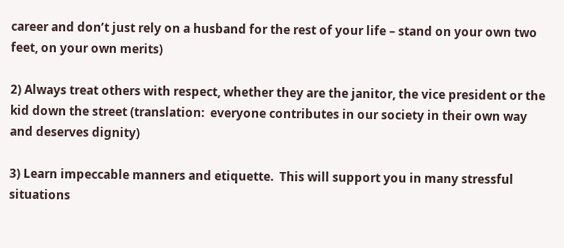career and don’t just rely on a husband for the rest of your life – stand on your own two feet, on your own merits)

2) Always treat others with respect, whether they are the janitor, the vice president or the kid down the street (translation:  everyone contributes in our society in their own way and deserves dignity)

3) Learn impeccable manners and etiquette.  This will support you in many stressful situations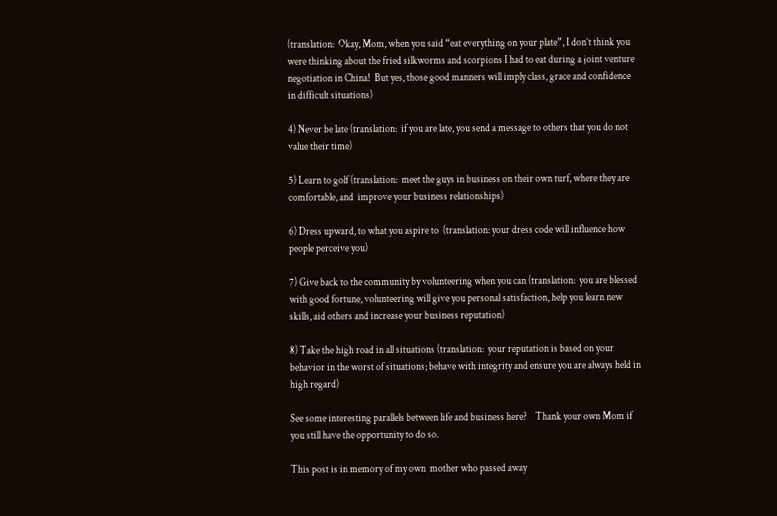(translation:  Okay, Mom, when you said “eat everything on your plate”, I don’t think you were thinking about the fried silkworms and scorpions I had to eat during a joint venture negotiation in China!  But yes, those good manners will imply class, grace and confidence in difficult situations)

4) Never be late (translation:  if you are late, you send a message to others that you do not value their time)

5) Learn to golf (translation:  meet the guys in business on their own turf, where they are comfortable, and  improve your business relationships)

6) Dress upward, to what you aspire to  (translation: your dress code will influence how people perceive you)

7) Give back to the community by volunteering when you can (translation:  you are blessed with good fortune, volunteering will give you personal satisfaction, help you learn new skills, aid others and increase your business reputation)

8) Take the high road in all situations (translation:  your reputation is based on your behavior in the worst of situations; behave with integrity and ensure you are always held in high regard)

See some interesting parallels between life and business here?    Thank your own Mom if you still have the opportunity to do so.

This post is in memory of my own  mother who passed away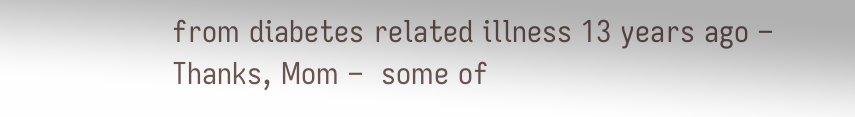from diabetes related illness 13 years ago – Thanks, Mom –  some of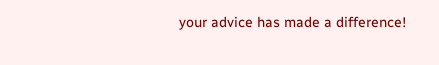your advice has made a difference!